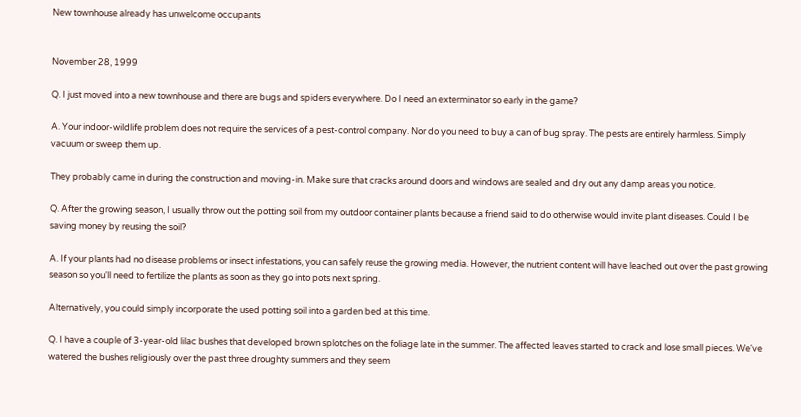New townhouse already has unwelcome occupants


November 28, 1999

Q. I just moved into a new townhouse and there are bugs and spiders everywhere. Do I need an exterminator so early in the game?

A. Your indoor-wildlife problem does not require the services of a pest-control company. Nor do you need to buy a can of bug spray. The pests are entirely harmless. Simply vacuum or sweep them up.

They probably came in during the construction and moving-in. Make sure that cracks around doors and windows are sealed and dry out any damp areas you notice.

Q. After the growing season, I usually throw out the potting soil from my outdoor container plants because a friend said to do otherwise would invite plant diseases. Could I be saving money by reusing the soil?

A. If your plants had no disease problems or insect infestations, you can safely reuse the growing media. However, the nutrient content will have leached out over the past growing season so you'll need to fertilize the plants as soon as they go into pots next spring.

Alternatively, you could simply incorporate the used potting soil into a garden bed at this time.

Q. I have a couple of 3-year-old lilac bushes that developed brown splotches on the foliage late in the summer. The affected leaves started to crack and lose small pieces. We've watered the bushes religiously over the past three droughty summers and they seem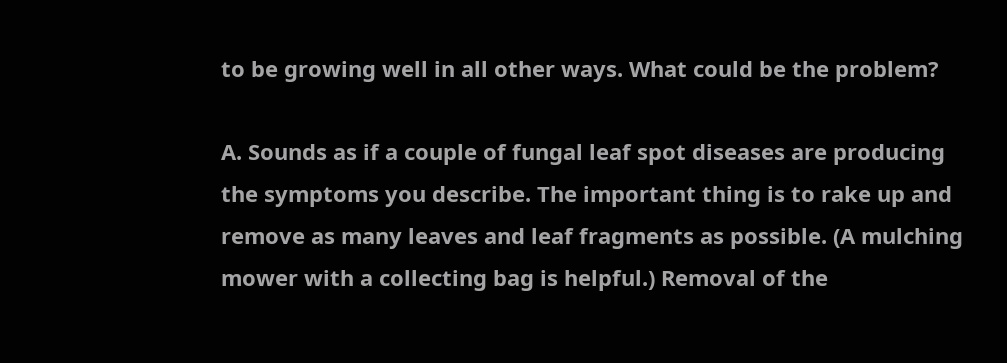to be growing well in all other ways. What could be the problem?

A. Sounds as if a couple of fungal leaf spot diseases are producing the symptoms you describe. The important thing is to rake up and remove as many leaves and leaf fragments as possible. (A mulching mower with a collecting bag is helpful.) Removal of the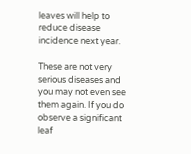leaves will help to reduce disease incidence next year.

These are not very serious diseases and you may not even see them again. If you do observe a significant leaf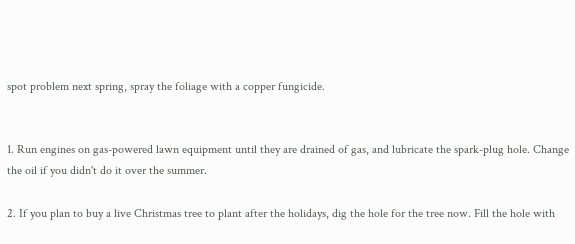spot problem next spring, spray the foliage with a copper fungicide.


1. Run engines on gas-powered lawn equipment until they are drained of gas, and lubricate the spark-plug hole. Change the oil if you didn't do it over the summer.

2. If you plan to buy a live Christmas tree to plant after the holidays, dig the hole for the tree now. Fill the hole with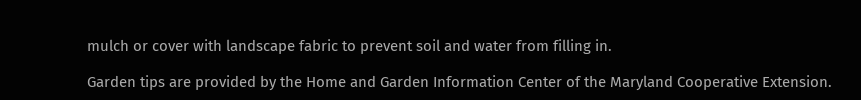mulch or cover with landscape fabric to prevent soil and water from filling in.

Garden tips are provided by the Home and Garden Information Center of the Maryland Cooperative Extension.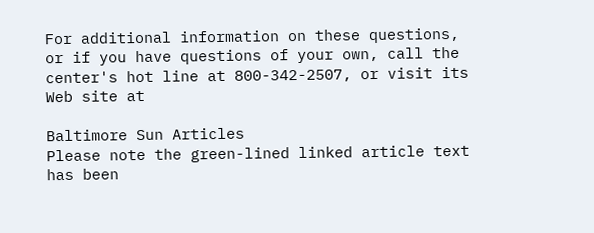For additional information on these questions, or if you have questions of your own, call the center's hot line at 800-342-2507, or visit its Web site at

Baltimore Sun Articles
Please note the green-lined linked article text has been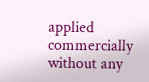applied commercially without any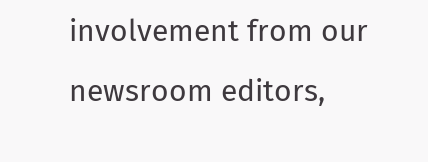involvement from our newsroom editors,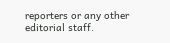reporters or any other editorial staff.